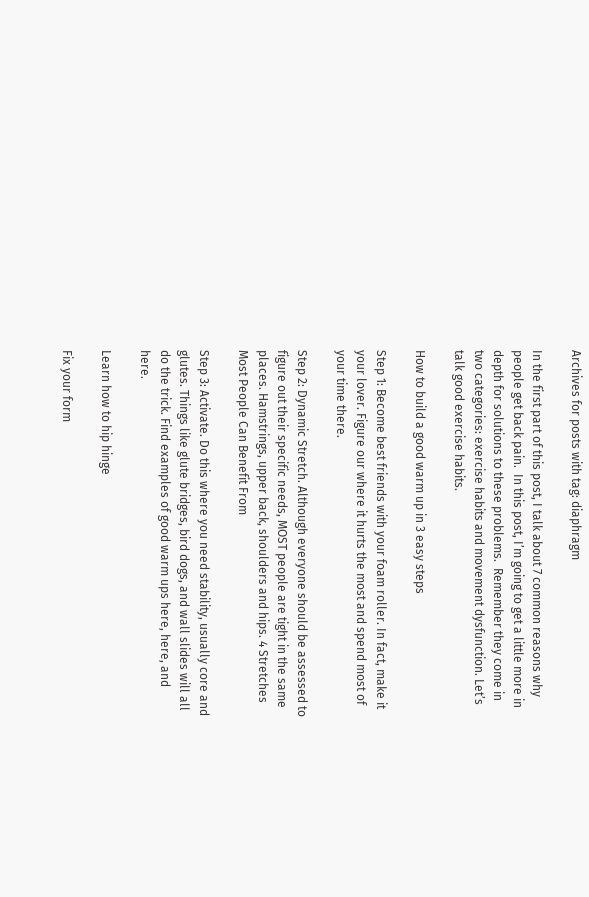Archives for posts with tag: diaphragm

In the first part of this post, I talk about 7 common reasons why people get back pain.  In this post, I’m going to get a little more in depth for solutions to these problems.  Remember they come in two categories: exercise habits and movement dysfunction. Let’s talk good exercise habits.

How to build a good warm up in 3 easy steps

Step 1: Become best friends with your foam roller. In fact, make it your lover. Figure our where it hurts the most and spend most of your time there.

Step 2: Dynamic Stretch. Although everyone should be assessed to figure out their specific needs, MOST people are tight in the same places. Hamstrings, upper back, shoulders and hips. 4 Stretches Most People Can Benefit From

Step 3: Activate. Do this where you need stability, usually core and glutes. Things like glute bridges, bird dogs, and wall slides will all do the trick. Find examples of good warm ups here, here, and here.

Learn how to hip hinge

Fix your form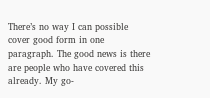There’s no way I can possible cover good form in one paragraph. The good news is there are people who have covered this already. My go-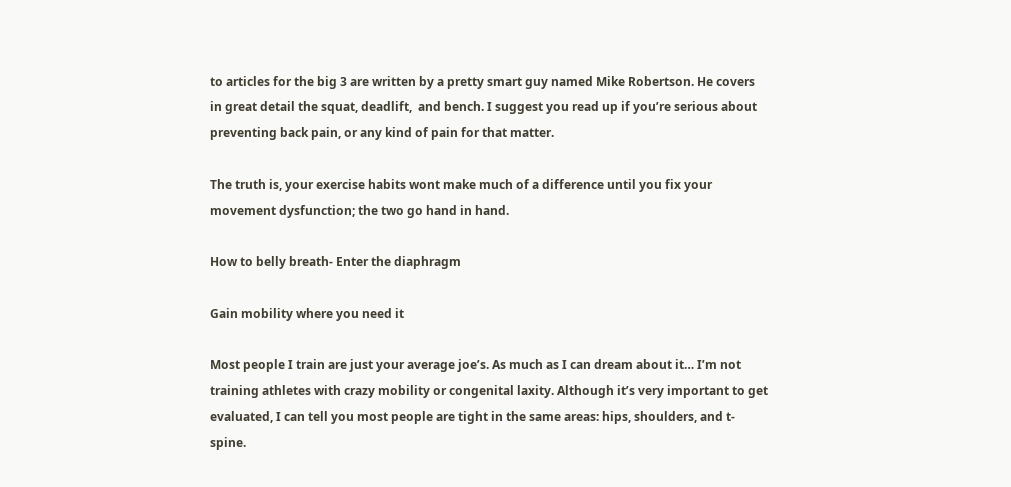to articles for the big 3 are written by a pretty smart guy named Mike Robertson. He covers in great detail the squat, deadlift,  and bench. I suggest you read up if you’re serious about preventing back pain, or any kind of pain for that matter.

The truth is, your exercise habits wont make much of a difference until you fix your movement dysfunction; the two go hand in hand.

How to belly breath- Enter the diaphragm

Gain mobility where you need it

Most people I train are just your average joe’s. As much as I can dream about it… I’m not training athletes with crazy mobility or congenital laxity. Although it’s very important to get evaluated, I can tell you most people are tight in the same areas: hips, shoulders, and t-spine.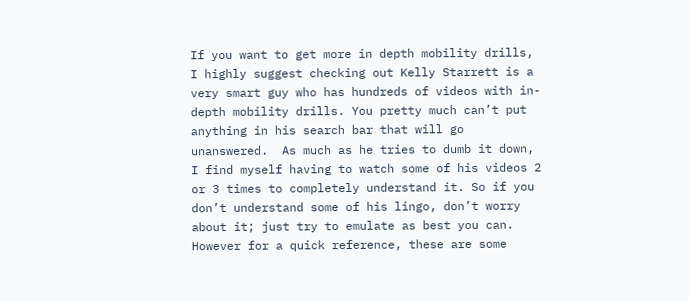If you want to get more in depth mobility drills, I highly suggest checking out Kelly Starrett is a very smart guy who has hundreds of videos with in-depth mobility drills. You pretty much can’t put anything in his search bar that will go unanswered.  As much as he tries to dumb it down, I find myself having to watch some of his videos 2 or 3 times to completely understand it. So if you don’t understand some of his lingo, don’t worry about it; just try to emulate as best you can.  However for a quick reference, these are some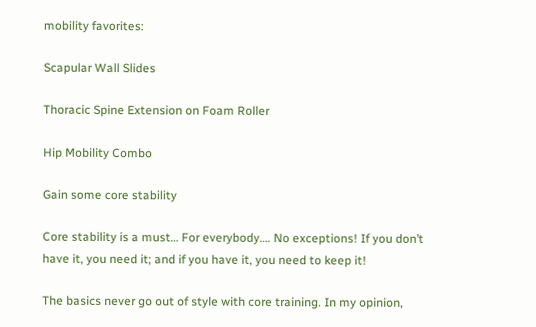mobility favorites:

Scapular Wall Slides

Thoracic Spine Extension on Foam Roller

Hip Mobility Combo

Gain some core stability

Core stability is a must… For everybody…. No exceptions! If you don’t have it, you need it; and if you have it, you need to keep it!

The basics never go out of style with core training. In my opinion,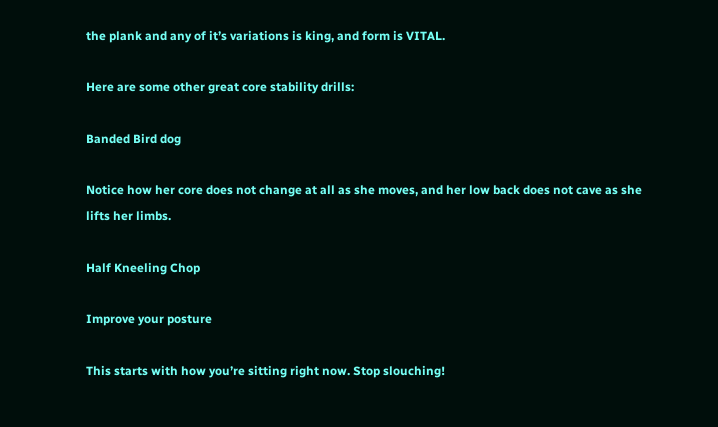the plank and any of it’s variations is king, and form is VITAL.

Here are some other great core stability drills:

Banded Bird dog

Notice how her core does not change at all as she moves, and her low back does not cave as she lifts her limbs.

Half Kneeling Chop

Improve your posture

This starts with how you’re sitting right now. Stop slouching!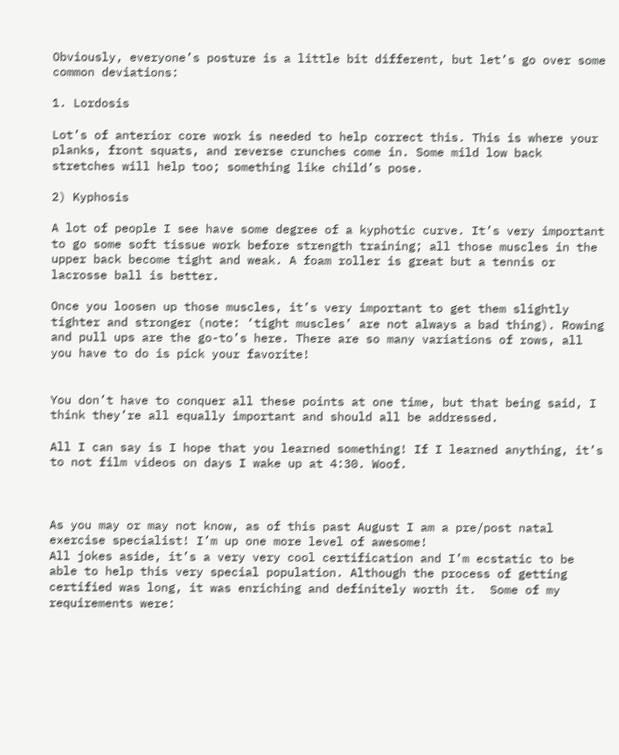Obviously, everyone’s posture is a little bit different, but let’s go over some common deviations:

1. Lordosis

Lot’s of anterior core work is needed to help correct this. This is where your planks, front squats, and reverse crunches come in. Some mild low back stretches will help too; something like child’s pose.

2) Kyphosis

A lot of people I see have some degree of a kyphotic curve. It’s very important to go some soft tissue work before strength training; all those muscles in the upper back become tight and weak. A foam roller is great but a tennis or lacrosse ball is better.

Once you loosen up those muscles, it’s very important to get them slightly tighter and stronger (note: ‘tight muscles’ are not always a bad thing). Rowing and pull ups are the go-to’s here. There are so many variations of rows, all you have to do is pick your favorite!


You don’t have to conquer all these points at one time, but that being said, I think they’re all equally important and should all be addressed.

All I can say is I hope that you learned something! If I learned anything, it’s to not film videos on days I wake up at 4:30. Woof.



As you may or may not know, as of this past August I am a pre/post natal exercise specialist! I’m up one more level of awesome!
All jokes aside, it’s a very very cool certification and I’m ecstatic to be able to help this very special population. Although the process of getting certified was long, it was enriching and definitely worth it.  Some of my requirements were: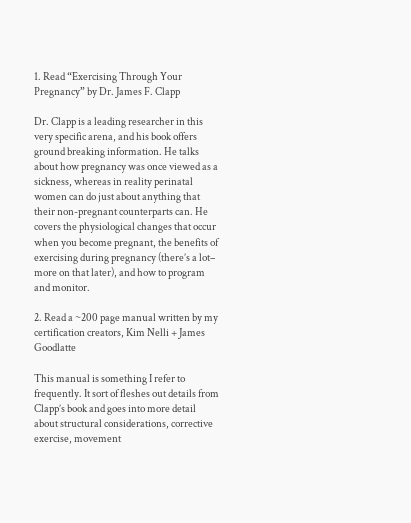1. Read “Exercising Through Your Pregnancy” by Dr. James F. Clapp

Dr. Clapp is a leading researcher in this very specific arena, and his book offers ground breaking information. He talks about how pregnancy was once viewed as a sickness, whereas in reality perinatal women can do just about anything that their non-pregnant counterparts can. He covers the physiological changes that occur when you become pregnant, the benefits of exercising during pregnancy (there’s a lot– more on that later), and how to program and monitor.

2. Read a ~200 page manual written by my certification creators, Kim Nelli + James Goodlatte

This manual is something I refer to frequently. It sort of fleshes out details from Clapp’s book and goes into more detail about structural considerations, corrective exercise, movement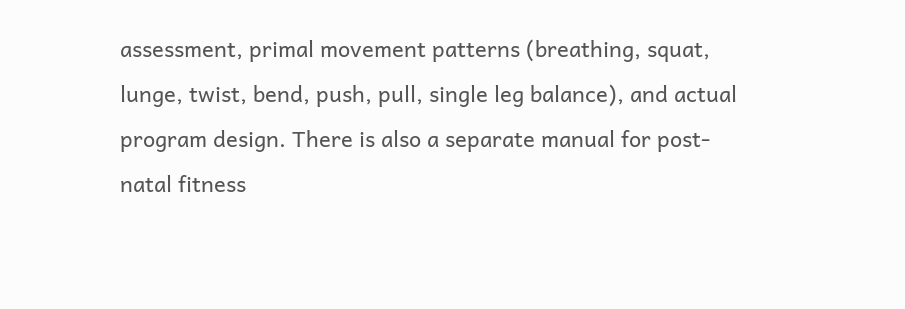assessment, primal movement patterns (breathing, squat, lunge, twist, bend, push, pull, single leg balance), and actual program design. There is also a separate manual for post-natal fitness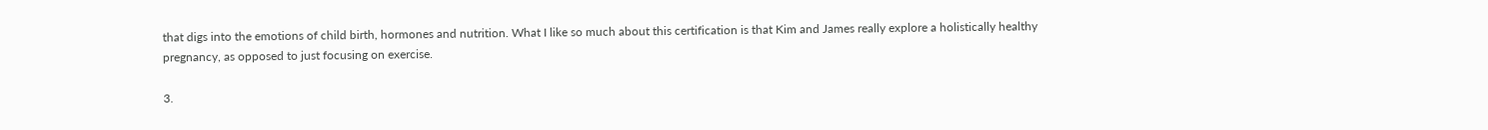that digs into the emotions of child birth, hormones and nutrition. What I like so much about this certification is that Kim and James really explore a holistically healthy pregnancy, as opposed to just focusing on exercise.

3.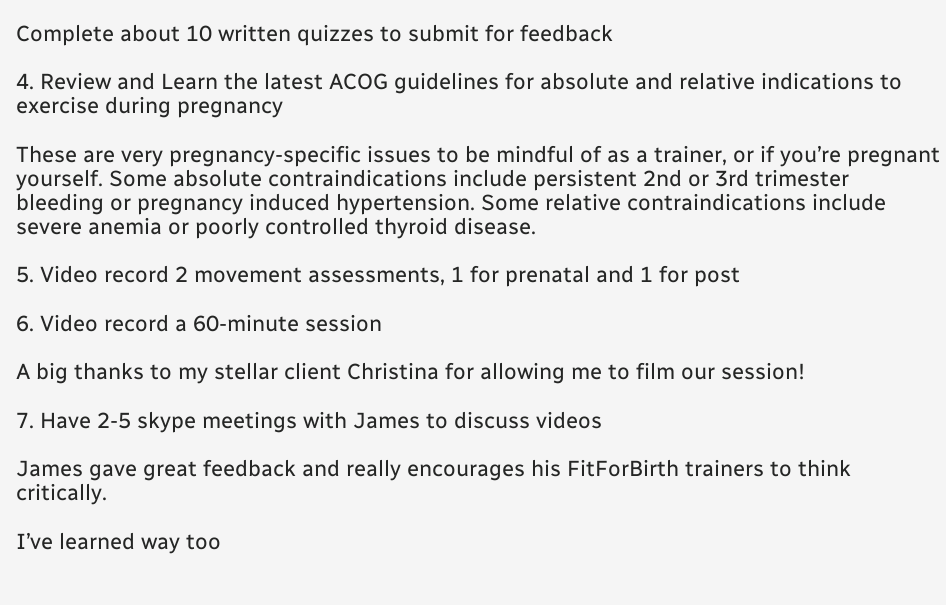Complete about 10 written quizzes to submit for feedback

4. Review and Learn the latest ACOG guidelines for absolute and relative indications to exercise during pregnancy

These are very pregnancy-specific issues to be mindful of as a trainer, or if you’re pregnant yourself. Some absolute contraindications include persistent 2nd or 3rd trimester bleeding or pregnancy induced hypertension. Some relative contraindications include severe anemia or poorly controlled thyroid disease.

5. Video record 2 movement assessments, 1 for prenatal and 1 for post

6. Video record a 60-minute session

A big thanks to my stellar client Christina for allowing me to film our session!

7. Have 2-5 skype meetings with James to discuss videos

James gave great feedback and really encourages his FitForBirth trainers to think critically.

I’ve learned way too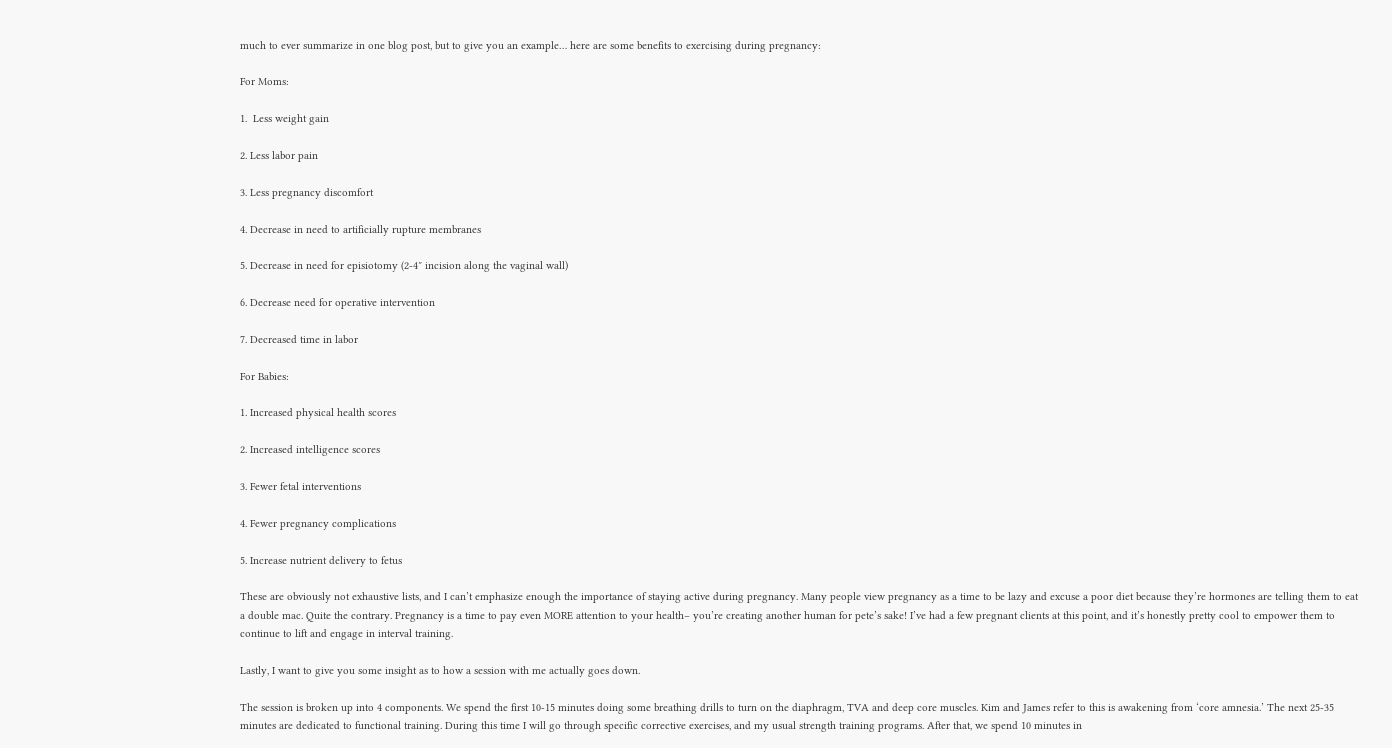much to ever summarize in one blog post, but to give you an example… here are some benefits to exercising during pregnancy:

For Moms:

1.  Less weight gain

2. Less labor pain

3. Less pregnancy discomfort

4. Decrease in need to artificially rupture membranes

5. Decrease in need for episiotomy (2-4″ incision along the vaginal wall)

6. Decrease need for operative intervention

7. Decreased time in labor

For Babies:

1. Increased physical health scores

2. Increased intelligence scores

3. Fewer fetal interventions

4. Fewer pregnancy complications

5. Increase nutrient delivery to fetus

These are obviously not exhaustive lists, and I can’t emphasize enough the importance of staying active during pregnancy. Many people view pregnancy as a time to be lazy and excuse a poor diet because they’re hormones are telling them to eat a double mac. Quite the contrary. Pregnancy is a time to pay even MORE attention to your health– you’re creating another human for pete’s sake! I’ve had a few pregnant clients at this point, and it’s honestly pretty cool to empower them to continue to lift and engage in interval training.

Lastly, I want to give you some insight as to how a session with me actually goes down.

The session is broken up into 4 components. We spend the first 10-15 minutes doing some breathing drills to turn on the diaphragm, TVA and deep core muscles. Kim and James refer to this is awakening from ‘core amnesia.’ The next 25-35 minutes are dedicated to functional training. During this time I will go through specific corrective exercises, and my usual strength training programs. After that, we spend 10 minutes in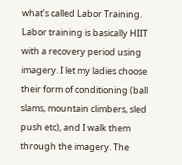what’s called Labor Training. Labor training is basically HIIT with a recovery period using imagery. I let my ladies choose their form of conditioning (ball slams, mountain climbers, sled push etc), and I walk them through the imagery. The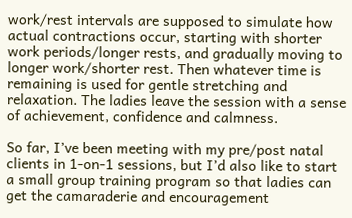work/rest intervals are supposed to simulate how actual contractions occur, starting with shorter work periods/longer rests, and gradually moving to longer work/shorter rest. Then whatever time is remaining is used for gentle stretching and relaxation. The ladies leave the session with a sense of achievement, confidence and calmness.

So far, I’ve been meeting with my pre/post natal clients in 1-on-1 sessions, but I’d also like to start a small group training program so that ladies can get the camaraderie and encouragement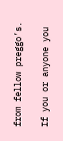from fellow preggo’s.

If you or anyone you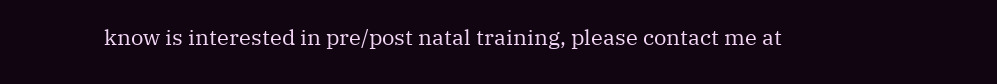know is interested in pre/post natal training, please contact me at